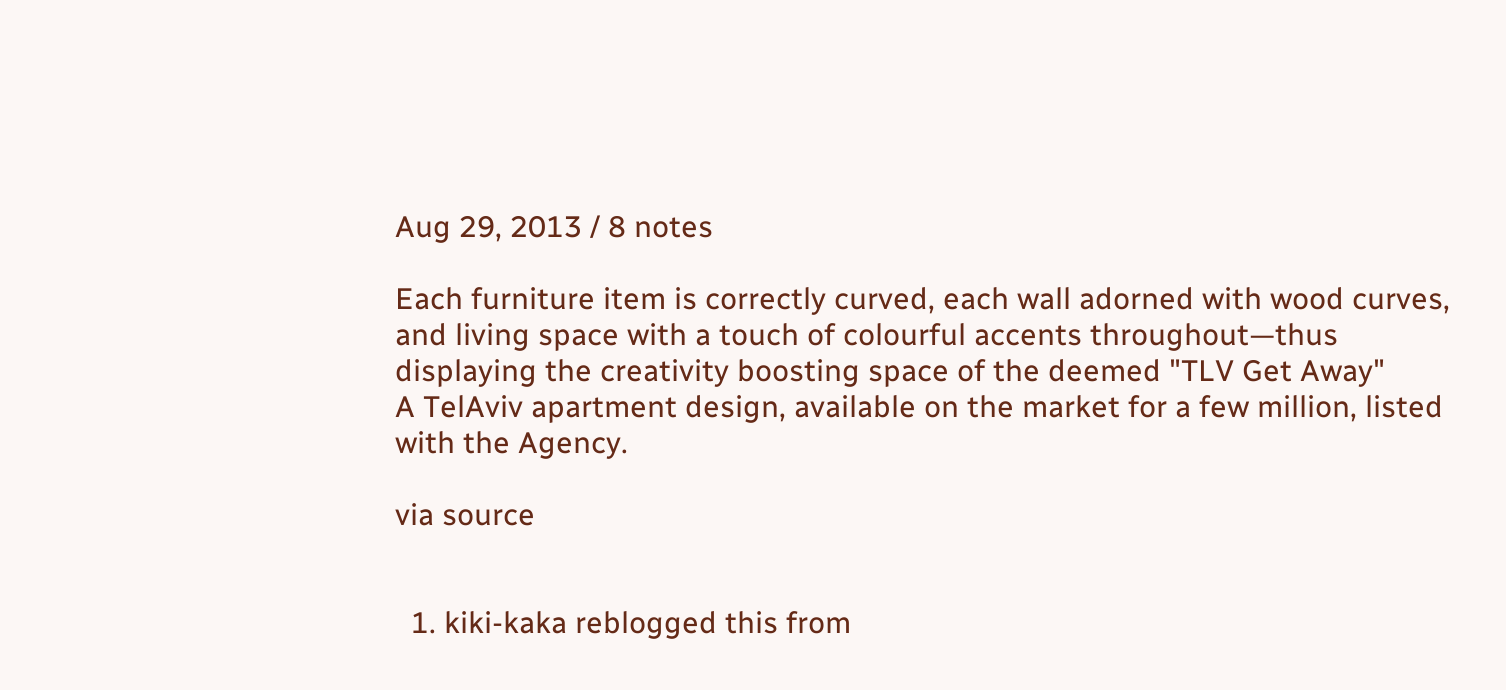Aug 29, 2013 / 8 notes

Each furniture item is correctly curved, each wall adorned with wood curves, and living space with a touch of colourful accents throughout—thus displaying the creativity boosting space of the deemed "TLV Get Away"
A TelAviv apartment design, available on the market for a few million, listed with the Agency.

via source


  1. kiki-kaka reblogged this from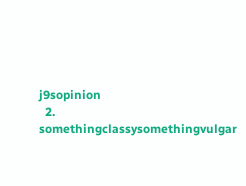j9sopinion
  2. somethingclassysomethingvulgar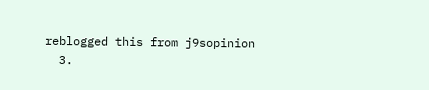reblogged this from j9sopinion
  3.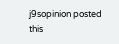j9sopinion posted this